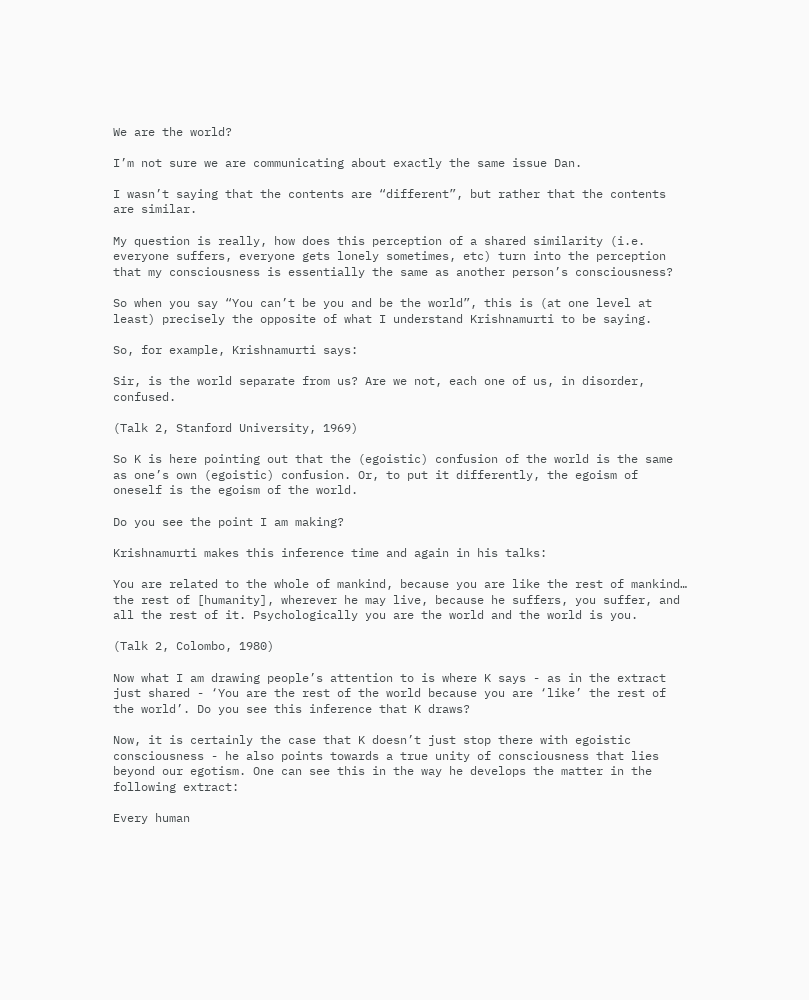We are the world?

I’m not sure we are communicating about exactly the same issue Dan.

I wasn’t saying that the contents are “different”, but rather that the contents are similar.

My question is really, how does this perception of a shared similarity (i.e. everyone suffers, everyone gets lonely sometimes, etc) turn into the perception that my consciousness is essentially the same as another person’s consciousness?

So when you say “You can’t be you and be the world”, this is (at one level at least) precisely the opposite of what I understand Krishnamurti to be saying.

So, for example, Krishnamurti says:

Sir, is the world separate from us? Are we not, each one of us, in disorder, confused.

(Talk 2, Stanford University, 1969)

So K is here pointing out that the (egoistic) confusion of the world is the same as one’s own (egoistic) confusion. Or, to put it differently, the egoism of oneself is the egoism of the world.

Do you see the point I am making?

Krishnamurti makes this inference time and again in his talks:

You are related to the whole of mankind, because you are like the rest of mankind… the rest of [humanity], wherever he may live, because he suffers, you suffer, and all the rest of it. Psychologically you are the world and the world is you.

(Talk 2, Colombo, 1980)

Now what I am drawing people’s attention to is where K says - as in the extract just shared - ‘You are the rest of the world because you are ‘like’ the rest of the world’. Do you see this inference that K draws?

Now, it is certainly the case that K doesn’t just stop there with egoistic consciousness - he also points towards a true unity of consciousness that lies beyond our egotism. One can see this in the way he develops the matter in the following extract:

Every human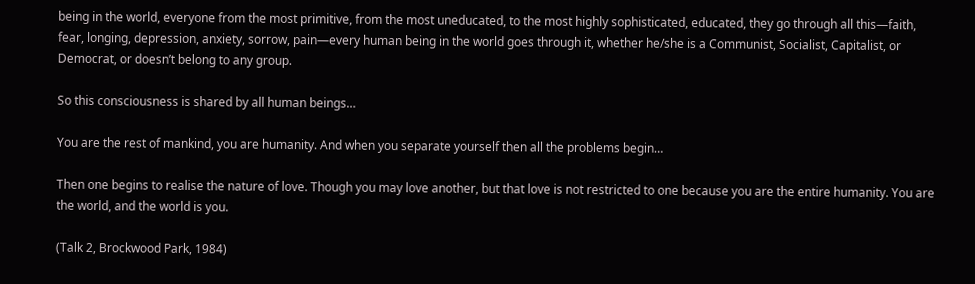being in the world, everyone from the most primitive, from the most uneducated, to the most highly sophisticated, educated, they go through all this—faith, fear, longing, depression, anxiety, sorrow, pain—every human being in the world goes through it, whether he/she is a Communist, Socialist, Capitalist, or Democrat, or doesn’t belong to any group.

So this consciousness is shared by all human beings…

You are the rest of mankind, you are humanity. And when you separate yourself then all the problems begin…

Then one begins to realise the nature of love. Though you may love another, but that love is not restricted to one because you are the entire humanity. You are the world, and the world is you.

(Talk 2, Brockwood Park, 1984)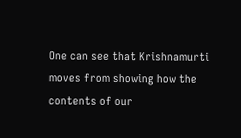One can see that Krishnamurti moves from showing how the contents of our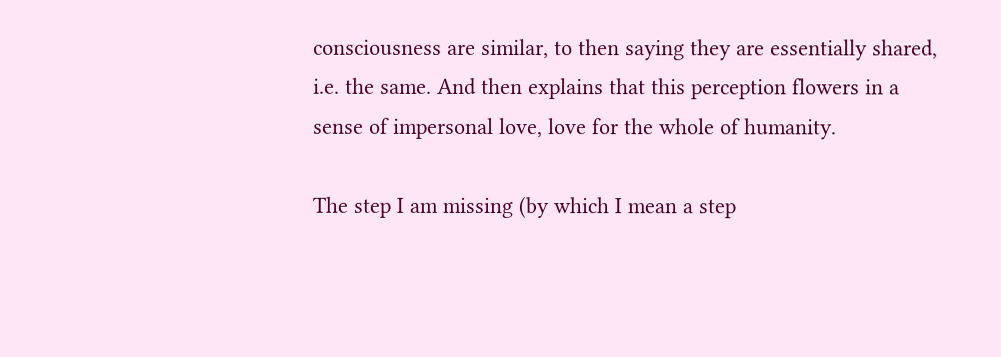consciousness are similar, to then saying they are essentially shared, i.e. the same. And then explains that this perception flowers in a sense of impersonal love, love for the whole of humanity.

The step I am missing (by which I mean a step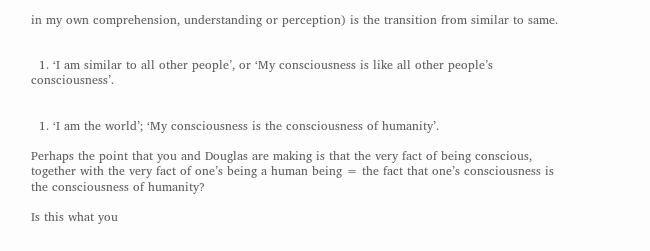in my own comprehension, understanding or perception) is the transition from similar to same.


  1. ‘I am similar to all other people’, or ‘My consciousness is like all other people’s consciousness’.


  1. ‘I am the world’; ‘My consciousness is the consciousness of humanity’.

Perhaps the point that you and Douglas are making is that the very fact of being conscious, together with the very fact of one’s being a human being = the fact that one’s consciousness is the consciousness of humanity?

Is this what you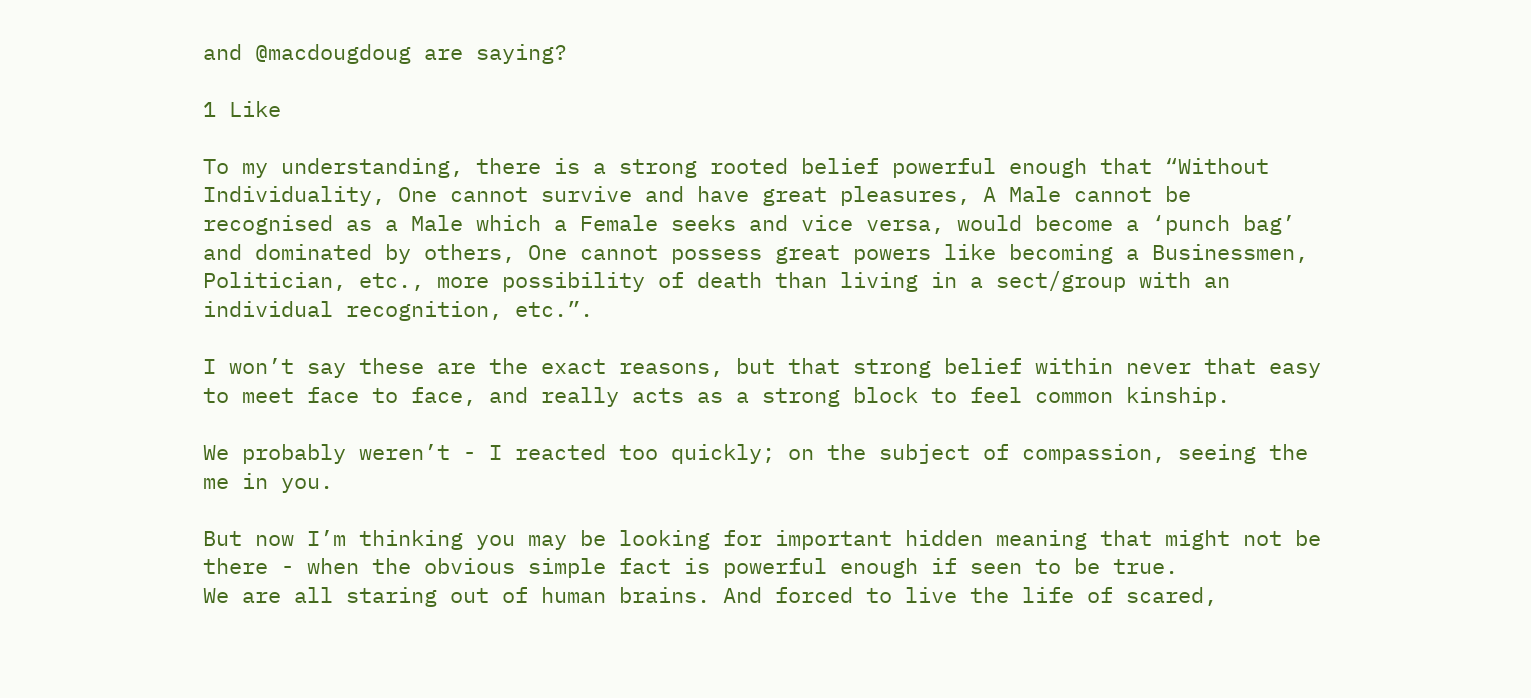and @macdougdoug are saying?

1 Like

To my understanding, there is a strong rooted belief powerful enough that “Without Individuality, One cannot survive and have great pleasures, A Male cannot be recognised as a Male which a Female seeks and vice versa, would become a ‘punch bag’ and dominated by others, One cannot possess great powers like becoming a Businessmen, Politician, etc., more possibility of death than living in a sect/group with an individual recognition, etc.”.

I won’t say these are the exact reasons, but that strong belief within never that easy to meet face to face, and really acts as a strong block to feel common kinship.

We probably weren’t - I reacted too quickly; on the subject of compassion, seeing the me in you.

But now I’m thinking you may be looking for important hidden meaning that might not be there - when the obvious simple fact is powerful enough if seen to be true.
We are all staring out of human brains. And forced to live the life of scared,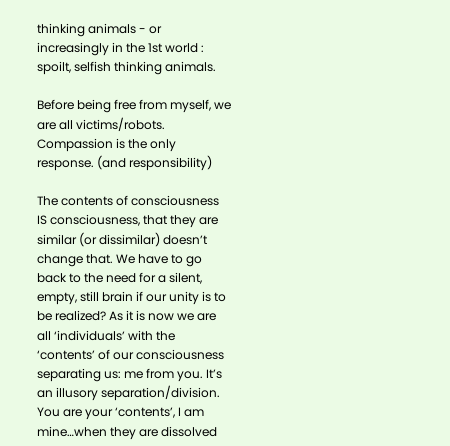thinking animals - or increasingly in the 1st world : spoilt, selfish thinking animals.

Before being free from myself, we are all victims/robots. Compassion is the only response. (and responsibility)

The contents of consciousness IS consciousness, that they are similar (or dissimilar) doesn’t change that. We have to go back to the need for a silent, empty, still brain if our unity is to be realized? As it is now we are all ‘individuals’ with the ‘contents’ of our consciousness separating us: me from you. It’s an illusory separation/division. You are your ‘contents’, I am mine…when they are dissolved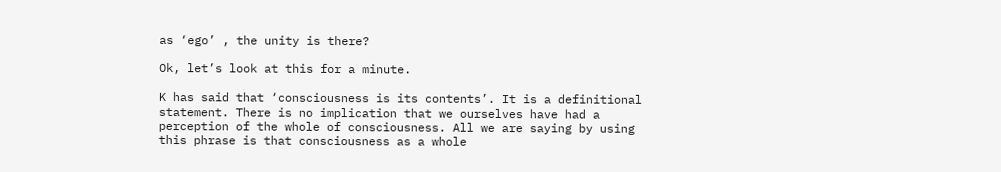as ‘ego’ , the unity is there?

Ok, let’s look at this for a minute.

K has said that ‘consciousness is its contents’. It is a definitional statement. There is no implication that we ourselves have had a perception of the whole of consciousness. All we are saying by using this phrase is that consciousness as a whole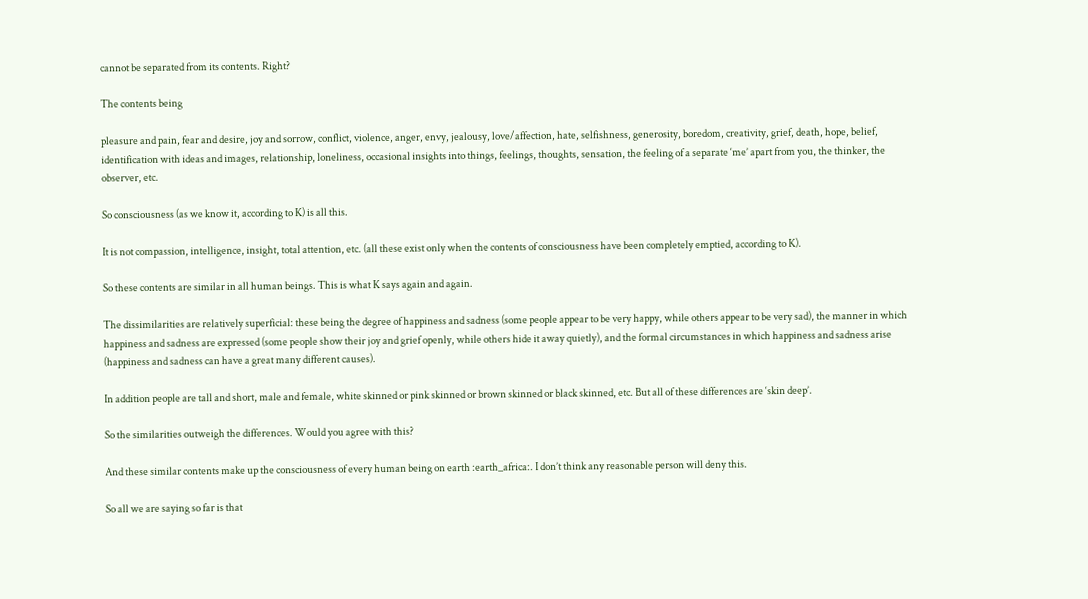cannot be separated from its contents. Right?

The contents being

pleasure and pain, fear and desire, joy and sorrow, conflict, violence, anger, envy, jealousy, love/affection, hate, selfishness, generosity, boredom, creativity, grief, death, hope, belief, identification with ideas and images, relationship, loneliness, occasional insights into things, feelings, thoughts, sensation, the feeling of a separate ‘me’ apart from you, the thinker, the observer, etc.

So consciousness (as we know it, according to K) is all this.

It is not compassion, intelligence, insight, total attention, etc. (all these exist only when the contents of consciousness have been completely emptied, according to K).

So these contents are similar in all human beings. This is what K says again and again.

The dissimilarities are relatively superficial: these being the degree of happiness and sadness (some people appear to be very happy, while others appear to be very sad), the manner in which happiness and sadness are expressed (some people show their joy and grief openly, while others hide it away quietly), and the formal circumstances in which happiness and sadness arise (happiness and sadness can have a great many different causes).

In addition people are tall and short, male and female, white skinned or pink skinned or brown skinned or black skinned, etc. But all of these differences are ‘skin deep’.

So the similarities outweigh the differences. Would you agree with this?

And these similar contents make up the consciousness of every human being on earth :earth_africa:. I don’t think any reasonable person will deny this.

So all we are saying so far is that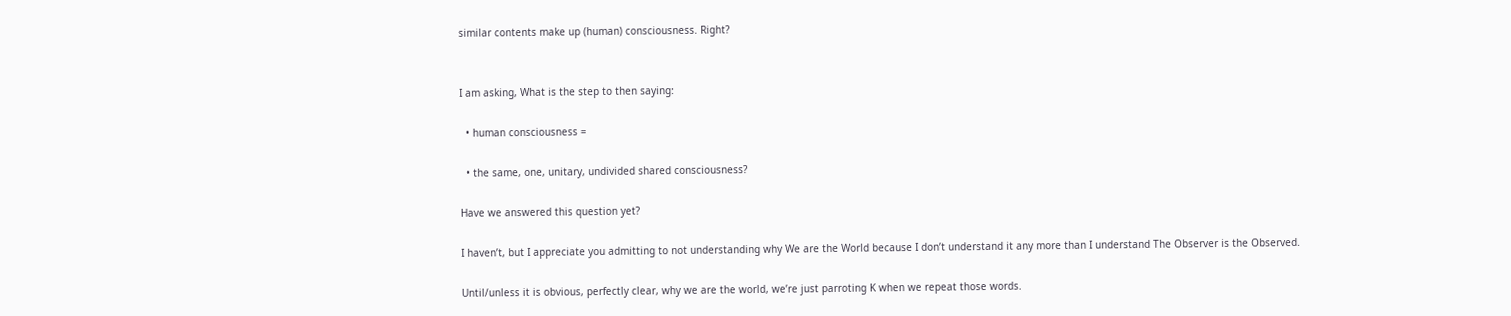similar contents make up (human) consciousness. Right?


I am asking, What is the step to then saying:

  • human consciousness =

  • the same, one, unitary, undivided shared consciousness?

Have we answered this question yet?

I haven’t, but I appreciate you admitting to not understanding why We are the World because I don’t understand it any more than I understand The Observer is the Observed.

Until/unless it is obvious, perfectly clear, why we are the world, we’re just parroting K when we repeat those words.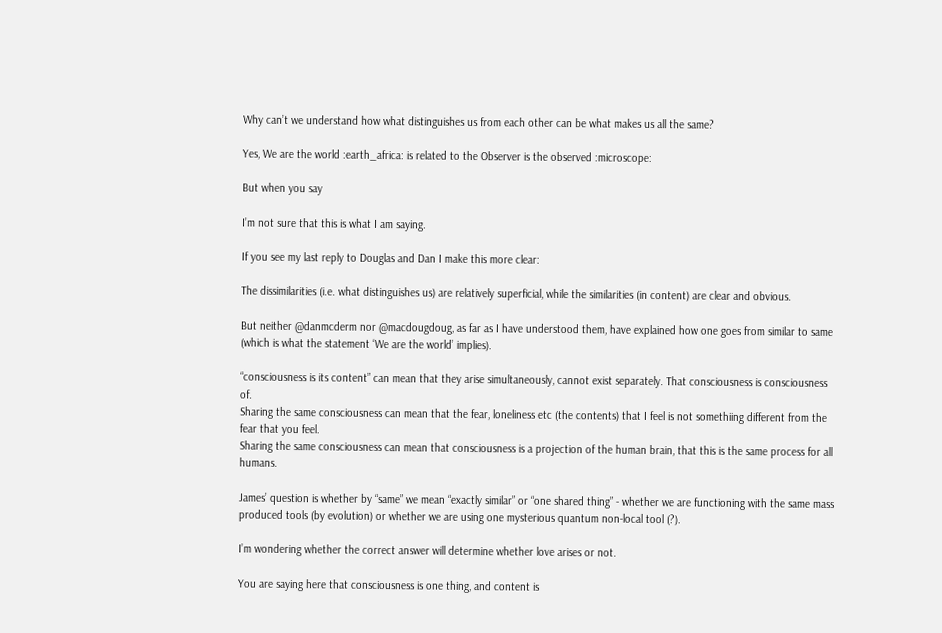Why can’t we understand how what distinguishes us from each other can be what makes us all the same?

Yes, We are the world :earth_africa: is related to the Observer is the observed :microscope:

But when you say

I’m not sure that this is what I am saying.

If you see my last reply to Douglas and Dan I make this more clear:

The dissimilarities (i.e. what distinguishes us) are relatively superficial, while the similarities (in content) are clear and obvious.

But neither @danmcderm nor @macdougdoug, as far as I have understood them, have explained how one goes from similar to same (which is what the statement ‘We are the world’ implies).

“consciousness is its content” can mean that they arise simultaneously, cannot exist separately. That consciousness is consciousness of.
Sharing the same consciousness can mean that the fear, loneliness etc (the contents) that I feel is not somethiing different from the fear that you feel.
Sharing the same consciousness can mean that consciousness is a projection of the human brain, that this is the same process for all humans.

James’ question is whether by “same” we mean “exactly similar” or “one shared thing” - whether we are functioning with the same mass produced tools (by evolution) or whether we are using one mysterious quantum non-local tool (?).

I’m wondering whether the correct answer will determine whether love arises or not.

You are saying here that consciousness is one thing, and content is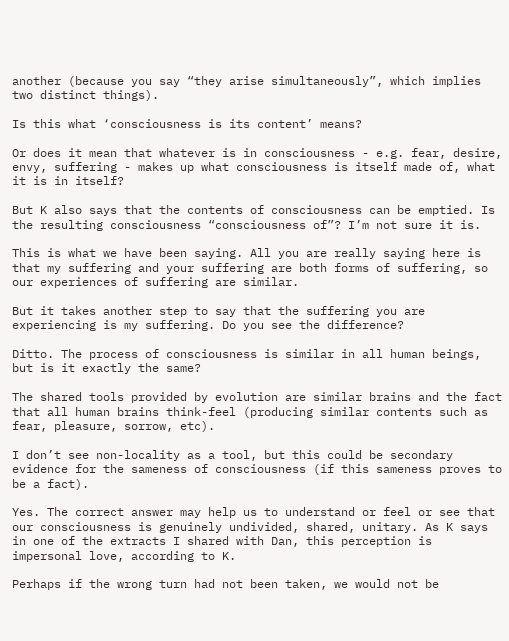another (because you say “they arise simultaneously”, which implies two distinct things).

Is this what ‘consciousness is its content’ means?

Or does it mean that whatever is in consciousness - e.g. fear, desire, envy, suffering - makes up what consciousness is itself made of, what it is in itself?

But K also says that the contents of consciousness can be emptied. Is the resulting consciousness “consciousness of”? I’m not sure it is.

This is what we have been saying. All you are really saying here is that my suffering and your suffering are both forms of suffering, so our experiences of suffering are similar.

But it takes another step to say that the suffering you are experiencing is my suffering. Do you see the difference?

Ditto. The process of consciousness is similar in all human beings, but is it exactly the same?

The shared tools provided by evolution are similar brains and the fact that all human brains think-feel (producing similar contents such as fear, pleasure, sorrow, etc).

I don’t see non-locality as a tool, but this could be secondary evidence for the sameness of consciousness (if this sameness proves to be a fact).

Yes. The correct answer may help us to understand or feel or see that our consciousness is genuinely undivided, shared, unitary. As K says in one of the extracts I shared with Dan, this perception is impersonal love, according to K.

Perhaps if the wrong turn had not been taken, we would not be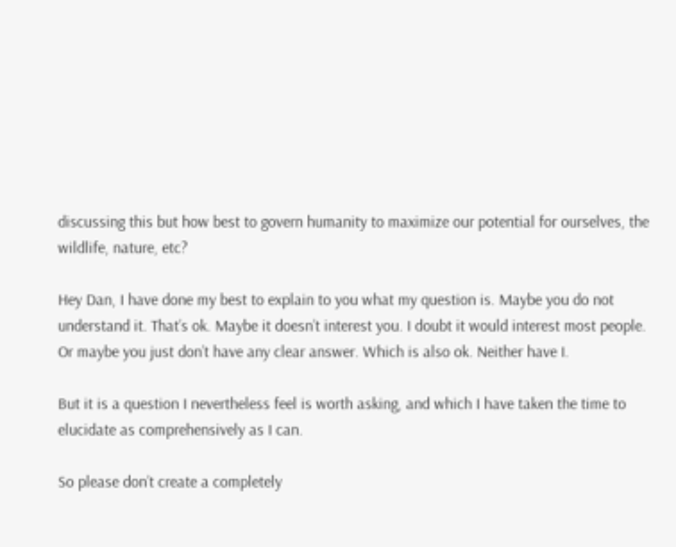discussing this but how best to govern humanity to maximize our potential for ourselves, the wildlife, nature, etc?

Hey Dan, I have done my best to explain to you what my question is. Maybe you do not understand it. That’s ok. Maybe it doesn’t interest you. I doubt it would interest most people. Or maybe you just don’t have any clear answer. Which is also ok. Neither have I.

But it is a question I nevertheless feel is worth asking, and which I have taken the time to elucidate as comprehensively as I can.

So please don’t create a completely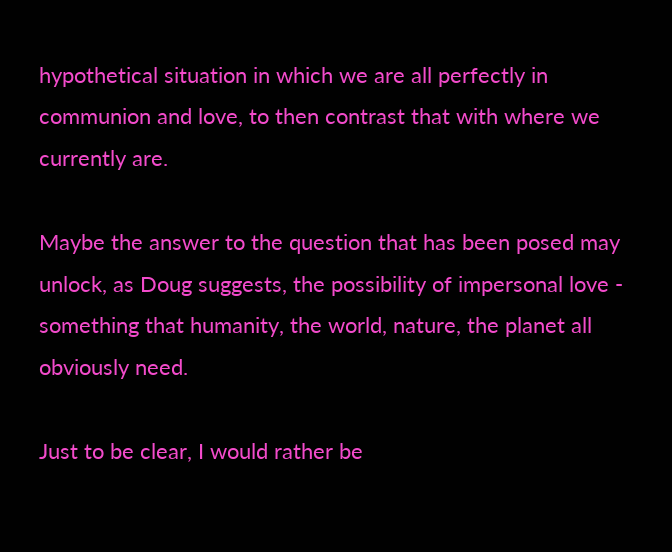hypothetical situation in which we are all perfectly in communion and love, to then contrast that with where we currently are.

Maybe the answer to the question that has been posed may unlock, as Doug suggests, the possibility of impersonal love - something that humanity, the world, nature, the planet all obviously need.

Just to be clear, I would rather be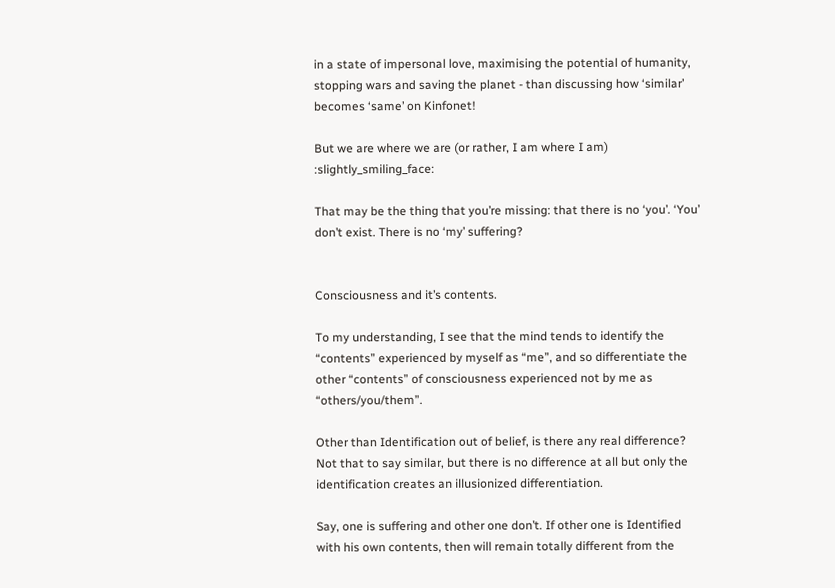in a state of impersonal love, maximising the potential of humanity, stopping wars and saving the planet - than discussing how ‘similar’ becomes ‘same’ on Kinfonet!

But we are where we are (or rather, I am where I am) :slightly_smiling_face:

That may be the thing that you’re missing: that there is no ‘you’. ‘You’ don’t exist. There is no ‘my’ suffering?


Consciousness and it’s contents.

To my understanding, I see that the mind tends to identify the “contents” experienced by myself as “me”, and so differentiate the other “contents” of consciousness experienced not by me as “others/you/them”.

Other than Identification out of belief, is there any real difference? Not that to say similar, but there is no difference at all but only the identification creates an illusionized differentiation.

Say, one is suffering and other one don’t. If other one is Identified with his own contents, then will remain totally different from the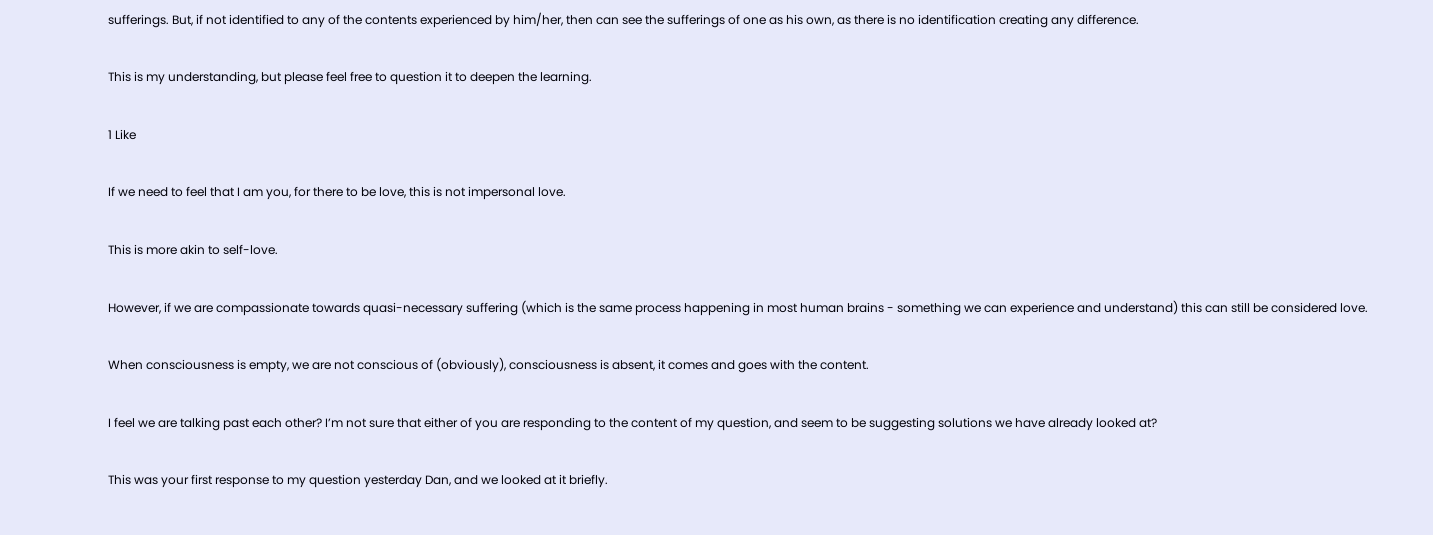sufferings. But, if not identified to any of the contents experienced by him/her, then can see the sufferings of one as his own, as there is no identification creating any difference.

This is my understanding, but please feel free to question it to deepen the learning.

1 Like

If we need to feel that I am you, for there to be love, this is not impersonal love.

This is more akin to self-love.

However, if we are compassionate towards quasi-necessary suffering (which is the same process happening in most human brains - something we can experience and understand) this can still be considered love.

When consciousness is empty, we are not conscious of (obviously), consciousness is absent, it comes and goes with the content.

I feel we are talking past each other? I’m not sure that either of you are responding to the content of my question, and seem to be suggesting solutions we have already looked at?

This was your first response to my question yesterday Dan, and we looked at it briefly.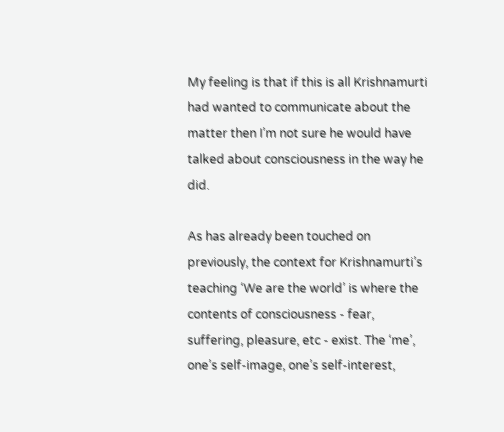My feeling is that if this is all Krishnamurti had wanted to communicate about the matter then I’m not sure he would have talked about consciousness in the way he did.

As has already been touched on previously, the context for Krishnamurti’s teaching ‘We are the world’ is where the contents of consciousness - fear, suffering, pleasure, etc - exist. The ‘me’, one’s self-image, one’s self-interest,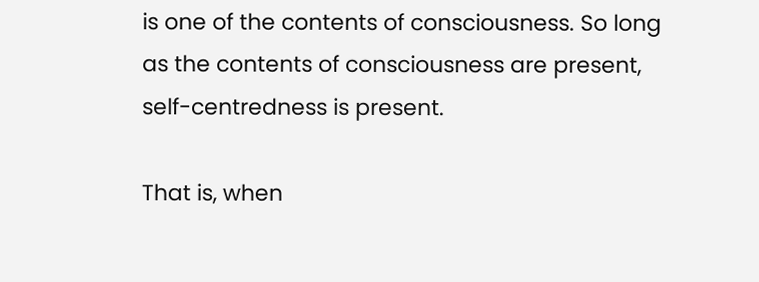is one of the contents of consciousness. So long as the contents of consciousness are present, self-centredness is present.

That is, when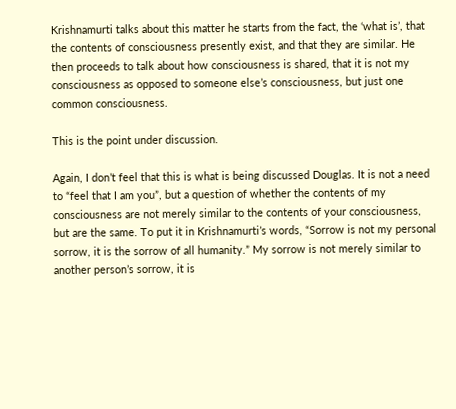Krishnamurti talks about this matter he starts from the fact, the ‘what is’, that the contents of consciousness presently exist, and that they are similar. He then proceeds to talk about how consciousness is shared, that it is not my consciousness as opposed to someone else’s consciousness, but just one common consciousness.

This is the point under discussion.

Again, I don’t feel that this is what is being discussed Douglas. It is not a need to “feel that I am you”, but a question of whether the contents of my consciousness are not merely similar to the contents of your consciousness, but are the same. To put it in Krishnamurti’s words, “Sorrow is not my personal sorrow, it is the sorrow of all humanity.” My sorrow is not merely similar to another person’s sorrow, it is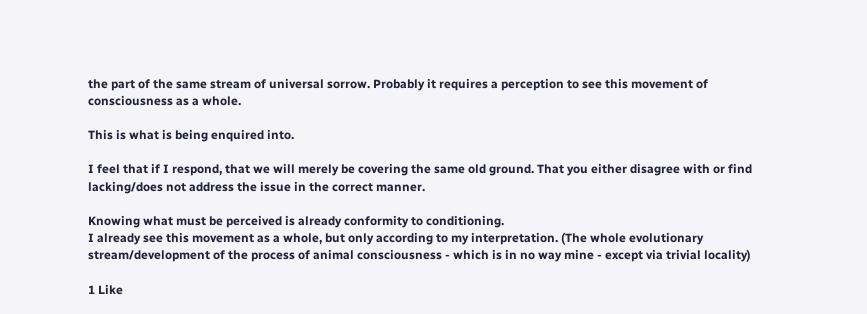the part of the same stream of universal sorrow. Probably it requires a perception to see this movement of consciousness as a whole.

This is what is being enquired into.

I feel that if I respond, that we will merely be covering the same old ground. That you either disagree with or find lacking/does not address the issue in the correct manner.

Knowing what must be perceived is already conformity to conditioning.
I already see this movement as a whole, but only according to my interpretation. (The whole evolutionary stream/development of the process of animal consciousness - which is in no way mine - except via trivial locality)

1 Like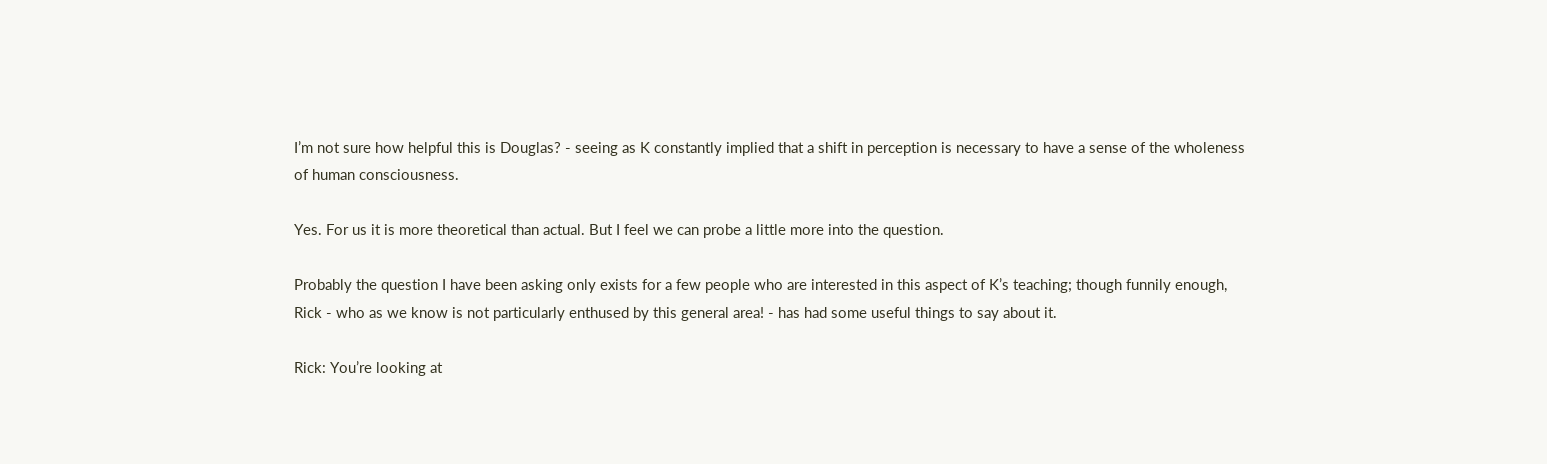I’m not sure how helpful this is Douglas? - seeing as K constantly implied that a shift in perception is necessary to have a sense of the wholeness of human consciousness.

Yes. For us it is more theoretical than actual. But I feel we can probe a little more into the question.

Probably the question I have been asking only exists for a few people who are interested in this aspect of K’s teaching; though funnily enough, Rick - who as we know is not particularly enthused by this general area! - has had some useful things to say about it.

Rick: You’re looking at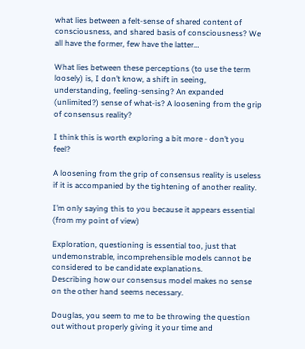what lies between a felt-sense of shared content of consciousness, and shared basis of consciousness? We all have the former, few have the latter…

What lies between these perceptions (to use the term loosely) is, I don’t know, a shift in seeing, understanding, feeling-sensing? An expanded (unlimited?) sense of what-is? A loosening from the grip of consensus reality?

I think this is worth exploring a bit more - don’t you feel?

A loosening from the grip of consensus reality is useless if it is accompanied by the tightening of another reality.

I’m only saying this to you because it appears essential (from my point of view)

Exploration, questioning is essential too, just that undemonstrable, incomprehensible models cannot be considered to be candidate explanations.
Describing how our consensus model makes no sense on the other hand seems necessary.

Douglas, you seem to me to be throwing the question out without properly giving it your time and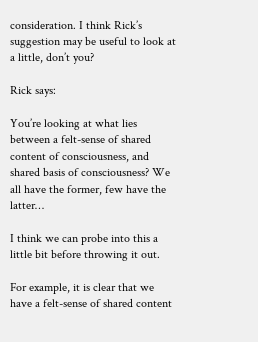consideration. I think Rick’s suggestion may be useful to look at a little, don’t you?

Rick says:

You’re looking at what lies between a felt-sense of shared content of consciousness, and shared basis of consciousness? We all have the former, few have the latter…

I think we can probe into this a little bit before throwing it out.

For example, it is clear that we have a felt-sense of shared content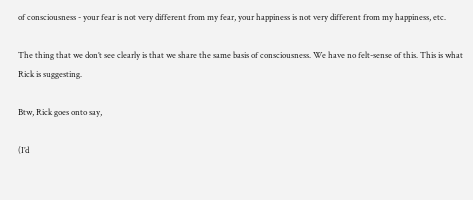of consciousness - your fear is not very different from my fear, your happiness is not very different from my happiness, etc.

The thing that we don’t see clearly is that we share the same basis of consciousness. We have no felt-sense of this. This is what Rick is suggesting.

Btw, Rick goes onto say,

(I’d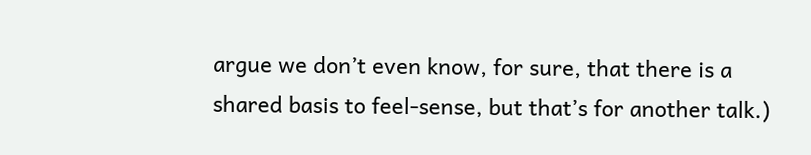argue we don’t even know, for sure, that there is a shared basis to feel-sense, but that’s for another talk.)